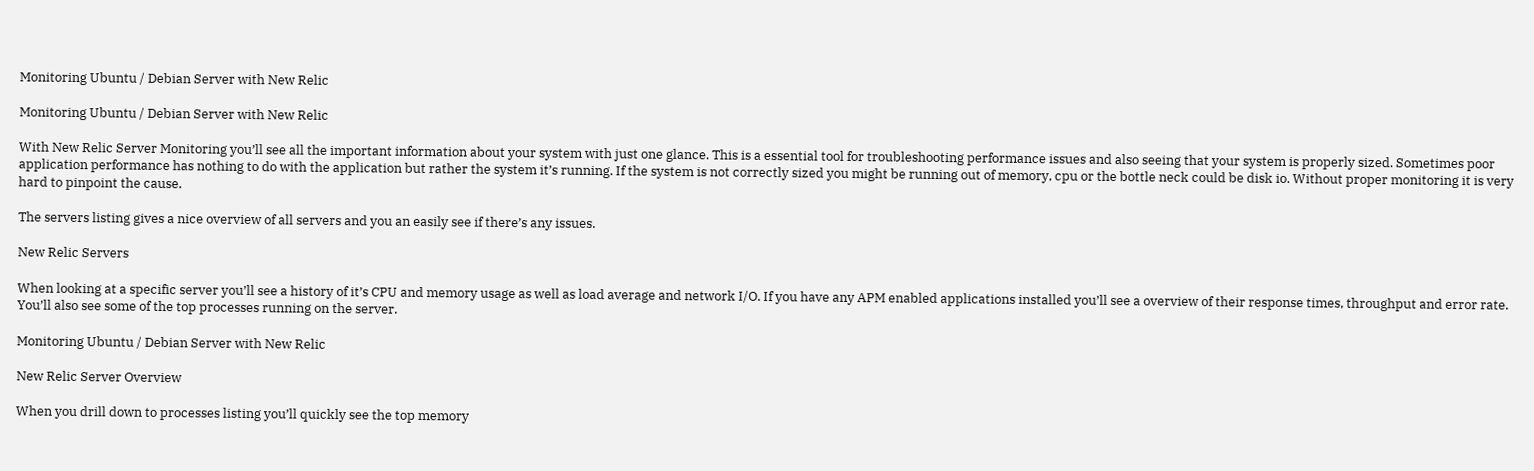Monitoring Ubuntu / Debian Server with New Relic

Monitoring Ubuntu / Debian Server with New Relic

With New Relic Server Monitoring you’ll see all the important information about your system with just one glance. This is a essential tool for troubleshooting performance issues and also seeing that your system is properly sized. Sometimes poor application performance has nothing to do with the application but rather the system it’s running. If the system is not correctly sized you might be running out of memory, cpu or the bottle neck could be disk io. Without proper monitoring it is very hard to pinpoint the cause.

The servers listing gives a nice overview of all servers and you an easily see if there’s any issues.

New Relic Servers

When looking at a specific server you’ll see a history of it’s CPU and memory usage as well as load average and network I/O. If you have any APM enabled applications installed you’ll see a overview of their response times, throughput and error rate. You’ll also see some of the top processes running on the server.

Monitoring Ubuntu / Debian Server with New Relic

New Relic Server Overview

When you drill down to processes listing you’ll quickly see the top memory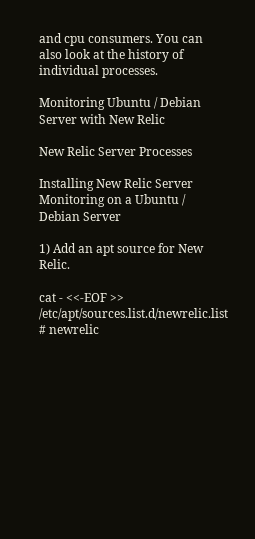and cpu consumers. You can also look at the history of individual processes.

Monitoring Ubuntu / Debian Server with New Relic

New Relic Server Processes

Installing New Relic Server Monitoring on a Ubuntu / Debian Server

1) Add an apt source for New Relic.

cat - <<-EOF >> /etc/apt/sources.list.d/newrelic.list
# newrelic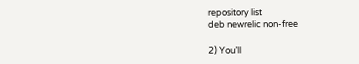repository list
deb newrelic non-free

2) You’ll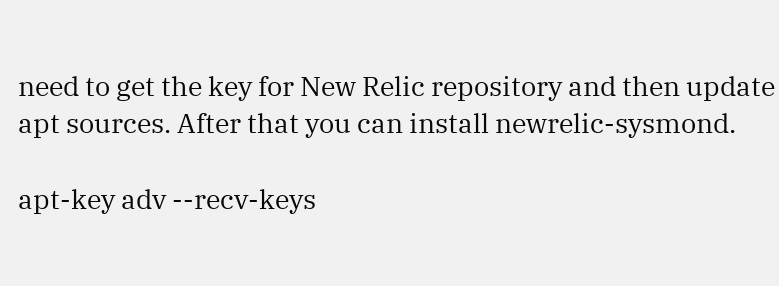need to get the key for New Relic repository and then update apt sources. After that you can install newrelic-sysmond.

apt-key adv --recv-keys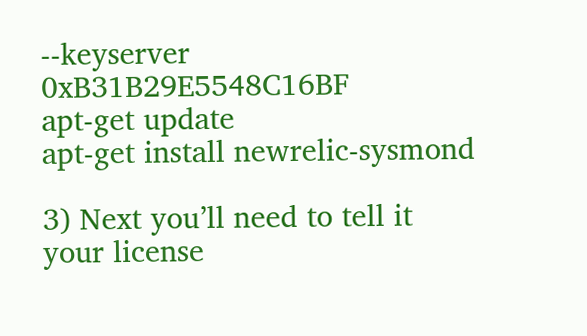--keyserver 0xB31B29E5548C16BF
apt-get update
apt-get install newrelic-sysmond

3) Next you’ll need to tell it your license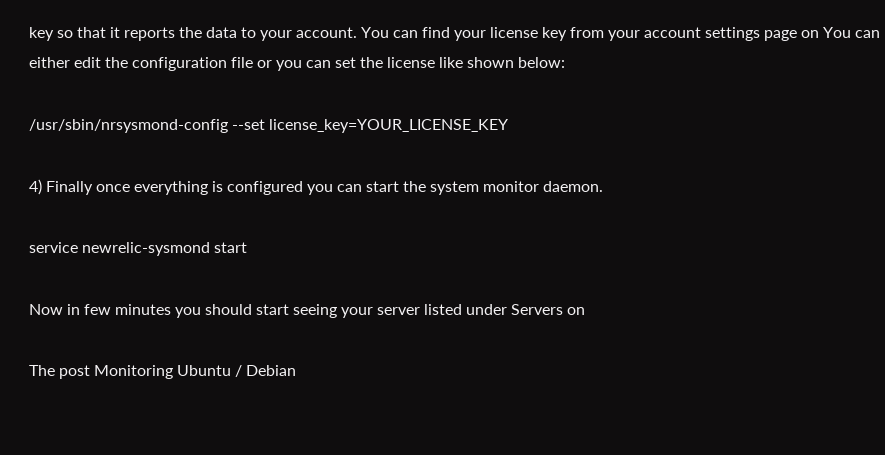key so that it reports the data to your account. You can find your license key from your account settings page on You can either edit the configuration file or you can set the license like shown below:

/usr/sbin/nrsysmond-config --set license_key=YOUR_LICENSE_KEY

4) Finally once everything is configured you can start the system monitor daemon.

service newrelic-sysmond start

Now in few minutes you should start seeing your server listed under Servers on

The post Monitoring Ubuntu / Debian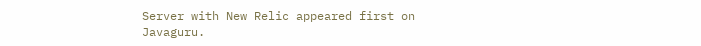Server with New Relic appeared first on Javaguru.